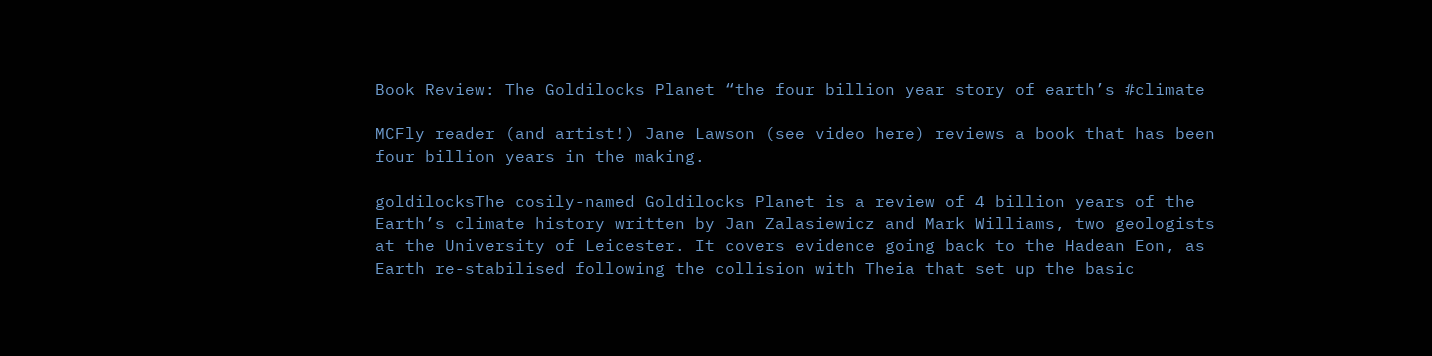Book Review: The Goldilocks Planet “the four billion year story of earth’s #climate

MCFly reader (and artist!) Jane Lawson (see video here) reviews a book that has been four billion years in the making.

goldilocksThe cosily-named Goldilocks Planet is a review of 4 billion years of the Earth’s climate history written by Jan Zalasiewicz and Mark Williams, two geologists at the University of Leicester. It covers evidence going back to the Hadean Eon, as Earth re-stabilised following the collision with Theia that set up the basic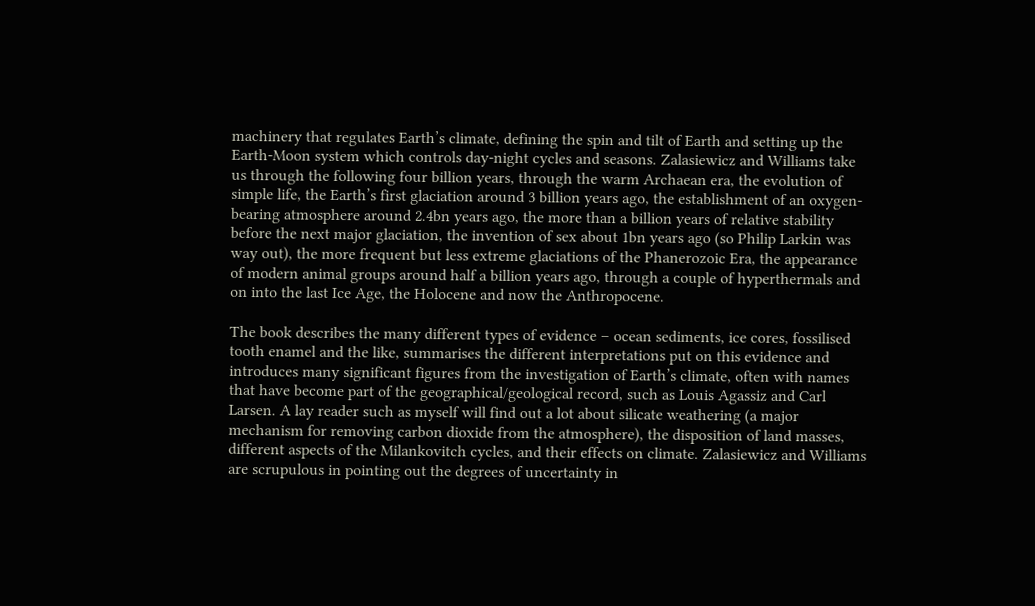machinery that regulates Earth’s climate, defining the spin and tilt of Earth and setting up the Earth-Moon system which controls day-night cycles and seasons. Zalasiewicz and Williams take us through the following four billion years, through the warm Archaean era, the evolution of simple life, the Earth’s first glaciation around 3 billion years ago, the establishment of an oxygen-bearing atmosphere around 2.4bn years ago, the more than a billion years of relative stability before the next major glaciation, the invention of sex about 1bn years ago (so Philip Larkin was way out), the more frequent but less extreme glaciations of the Phanerozoic Era, the appearance of modern animal groups around half a billion years ago, through a couple of hyperthermals and on into the last Ice Age, the Holocene and now the Anthropocene.

The book describes the many different types of evidence – ocean sediments, ice cores, fossilised tooth enamel and the like, summarises the different interpretations put on this evidence and introduces many significant figures from the investigation of Earth’s climate, often with names that have become part of the geographical/geological record, such as Louis Agassiz and Carl Larsen. A lay reader such as myself will find out a lot about silicate weathering (a major mechanism for removing carbon dioxide from the atmosphere), the disposition of land masses, different aspects of the Milankovitch cycles, and their effects on climate. Zalasiewicz and Williams are scrupulous in pointing out the degrees of uncertainty in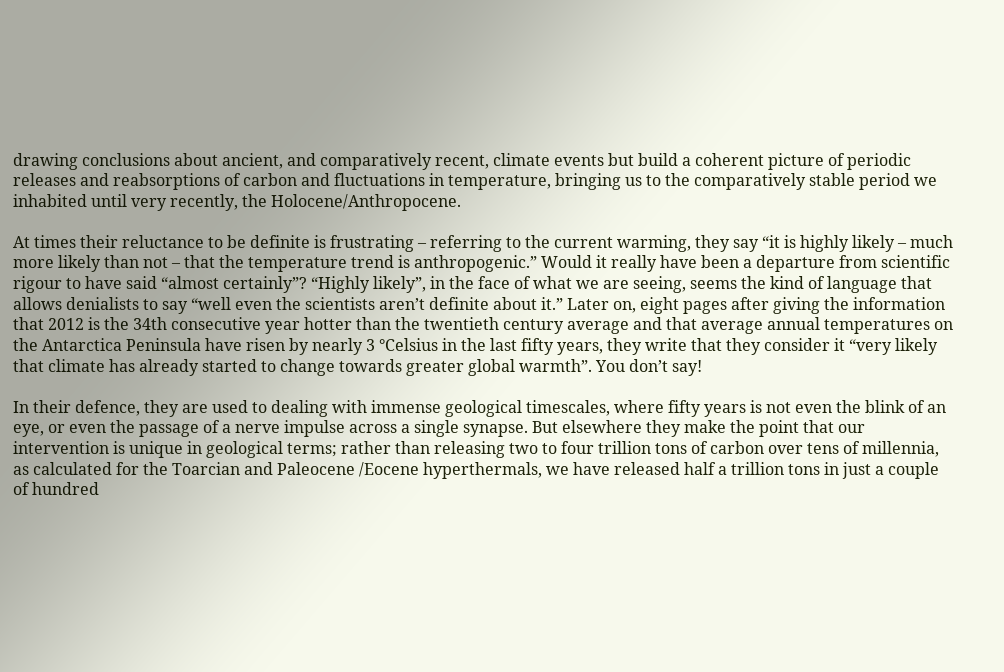drawing conclusions about ancient, and comparatively recent, climate events but build a coherent picture of periodic releases and reabsorptions of carbon and fluctuations in temperature, bringing us to the comparatively stable period we inhabited until very recently, the Holocene/Anthropocene.

At times their reluctance to be definite is frustrating – referring to the current warming, they say “it is highly likely – much more likely than not – that the temperature trend is anthropogenic.” Would it really have been a departure from scientific rigour to have said “almost certainly”? “Highly likely”, in the face of what we are seeing, seems the kind of language that allows denialists to say “well even the scientists aren’t definite about it.” Later on, eight pages after giving the information that 2012 is the 34th consecutive year hotter than the twentieth century average and that average annual temperatures on the Antarctica Peninsula have risen by nearly 3 °Celsius in the last fifty years, they write that they consider it “very likely that climate has already started to change towards greater global warmth”. You don’t say!

In their defence, they are used to dealing with immense geological timescales, where fifty years is not even the blink of an eye, or even the passage of a nerve impulse across a single synapse. But elsewhere they make the point that our intervention is unique in geological terms; rather than releasing two to four trillion tons of carbon over tens of millennia, as calculated for the Toarcian and Paleocene /Eocene hyperthermals, we have released half a trillion tons in just a couple of hundred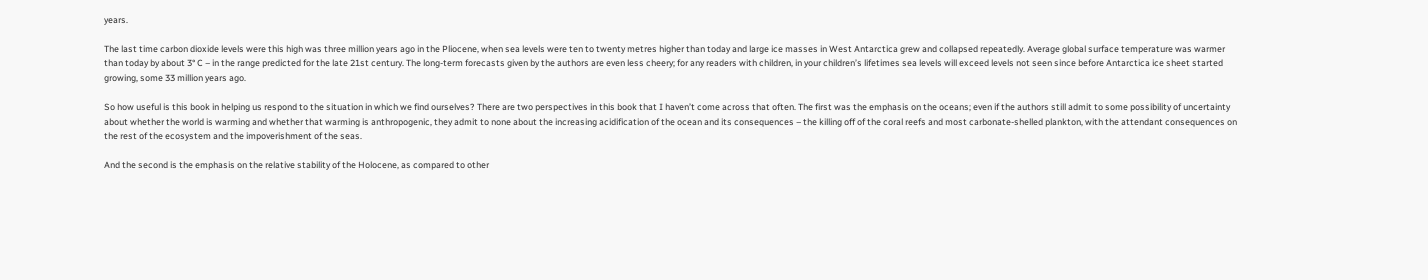years.

The last time carbon dioxide levels were this high was three million years ago in the Pliocene, when sea levels were ten to twenty metres higher than today and large ice masses in West Antarctica grew and collapsed repeatedly. Average global surface temperature was warmer than today by about 3° C – in the range predicted for the late 21st century. The long-term forecasts given by the authors are even less cheery; for any readers with children, in your children’s lifetimes sea levels will exceed levels not seen since before Antarctica ice sheet started growing, some 33 million years ago.

So how useful is this book in helping us respond to the situation in which we find ourselves? There are two perspectives in this book that I haven’t come across that often. The first was the emphasis on the oceans; even if the authors still admit to some possibility of uncertainty about whether the world is warming and whether that warming is anthropogenic, they admit to none about the increasing acidification of the ocean and its consequences – the killing off of the coral reefs and most carbonate-shelled plankton, with the attendant consequences on the rest of the ecosystem and the impoverishment of the seas.

And the second is the emphasis on the relative stability of the Holocene, as compared to other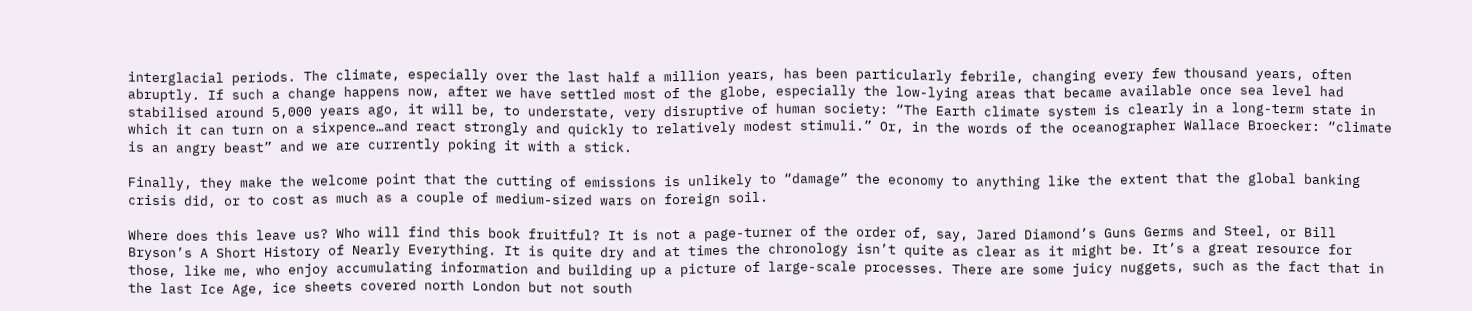interglacial periods. The climate, especially over the last half a million years, has been particularly febrile, changing every few thousand years, often abruptly. If such a change happens now, after we have settled most of the globe, especially the low-lying areas that became available once sea level had stabilised around 5,000 years ago, it will be, to understate, very disruptive of human society: “The Earth climate system is clearly in a long-term state in which it can turn on a sixpence…and react strongly and quickly to relatively modest stimuli.” Or, in the words of the oceanographer Wallace Broecker: “climate is an angry beast” and we are currently poking it with a stick.

Finally, they make the welcome point that the cutting of emissions is unlikely to “damage” the economy to anything like the extent that the global banking crisis did, or to cost as much as a couple of medium-sized wars on foreign soil.

Where does this leave us? Who will find this book fruitful? It is not a page-turner of the order of, say, Jared Diamond’s Guns Germs and Steel, or Bill Bryson’s A Short History of Nearly Everything. It is quite dry and at times the chronology isn’t quite as clear as it might be. It’s a great resource for those, like me, who enjoy accumulating information and building up a picture of large-scale processes. There are some juicy nuggets, such as the fact that in the last Ice Age, ice sheets covered north London but not south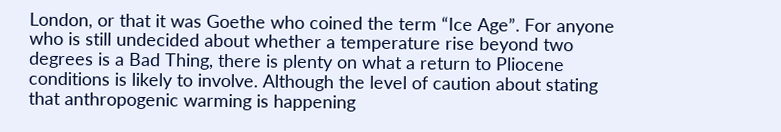London, or that it was Goethe who coined the term “Ice Age”. For anyone who is still undecided about whether a temperature rise beyond two degrees is a Bad Thing, there is plenty on what a return to Pliocene conditions is likely to involve. Although the level of caution about stating that anthropogenic warming is happening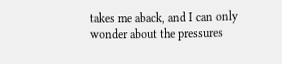takes me aback, and I can only wonder about the pressures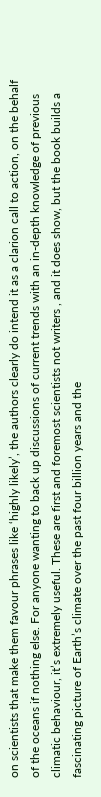on scientists that make them favour phrases like ‘highly likely’, the authors clearly do intend it as a clarion call to action, on the behalf of the oceans if nothing else. For anyone wanting to back up discussions of current trends with an in-depth knowledge of previous climatic behaviour, it’s extremely useful. These are first and foremost scientists not writers , and it does show, but the book builds a fascinating picture of Earth’s climate over the past four billion years and the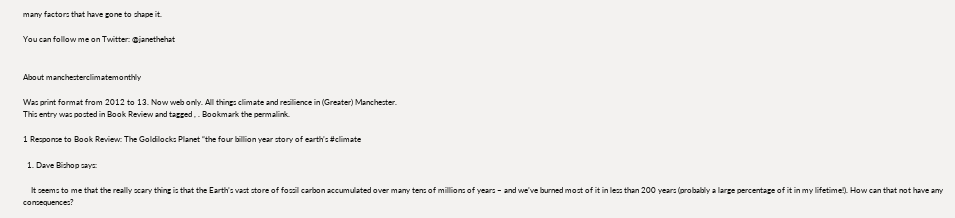many factors that have gone to shape it.

You can follow me on Twitter: @janethehat


About manchesterclimatemonthly

Was print format from 2012 to 13. Now web only. All things climate and resilience in (Greater) Manchester.
This entry was posted in Book Review and tagged , . Bookmark the permalink.

1 Response to Book Review: The Goldilocks Planet “the four billion year story of earth’s #climate

  1. Dave Bishop says:

    It seems to me that the really scary thing is that the Earth’s vast store of fossil carbon accumulated over many tens of millions of years – and we’ve burned most of it in less than 200 years (probably a large percentage of it in my lifetime!). How can that not have any consequences?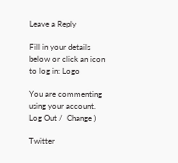Leave a Reply

Fill in your details below or click an icon to log in: Logo

You are commenting using your account. Log Out /  Change )

Twitter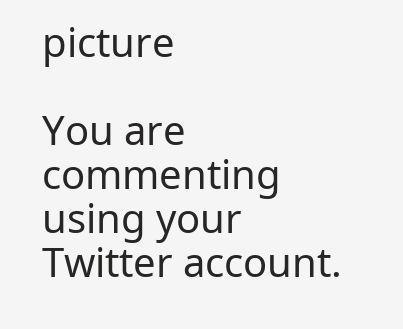picture

You are commenting using your Twitter account.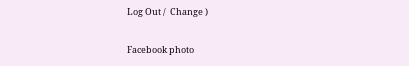Log Out /  Change )

Facebook photo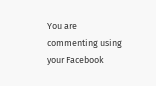You are commenting using your Facebook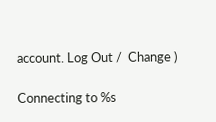account. Log Out /  Change )

Connecting to %s